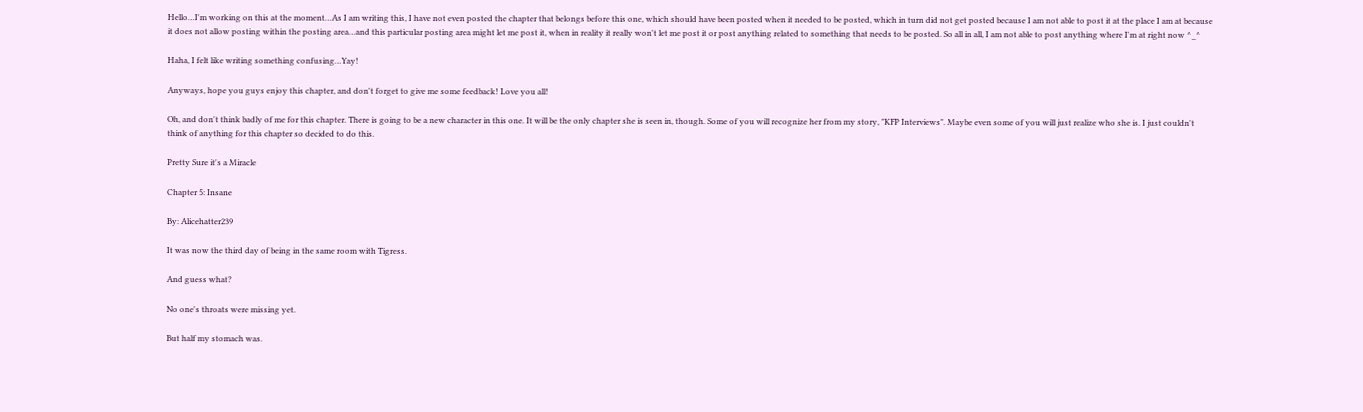Hello…I'm working on this at the moment…As I am writing this, I have not even posted the chapter that belongs before this one, which should have been posted when it needed to be posted, which in turn did not get posted because I am not able to post it at the place I am at because it does not allow posting within the posting area…and this particular posting area might let me post it, when in reality it really won't let me post it or post anything related to something that needs to be posted. So all in all, I am not able to post anything where I'm at right now ^_^

Haha, I felt like writing something confusing…Yay!

Anyways, hope you guys enjoy this chapter, and don't forget to give me some feedback! Love you all!

Oh, and don't think badly of me for this chapter. There is going to be a new character in this one. It will be the only chapter she is seen in, though. Some of you will recognize her from my story, "KFP Interviews". Maybe even some of you will just realize who she is. I just couldn't think of anything for this chapter so decided to do this.

Pretty Sure it's a Miracle

Chapter 5: Insane

By: Alicehatter239

It was now the third day of being in the same room with Tigress.

And guess what?

No one's throats were missing yet.

But half my stomach was.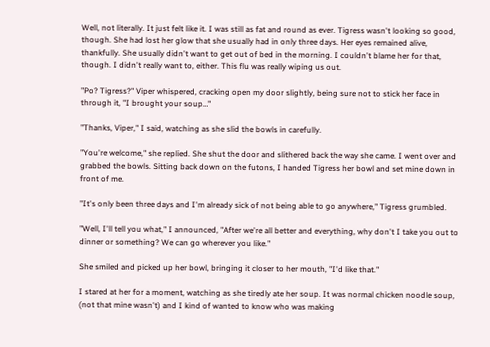Well, not literally. It just felt like it. I was still as fat and round as ever. Tigress wasn't looking so good, though. She had lost her glow that she usually had in only three days. Her eyes remained alive, thankfully. She usually didn't want to get out of bed in the morning. I couldn't blame her for that, though. I didn't really want to, either. This flu was really wiping us out.

"Po? Tigress?" Viper whispered, cracking open my door slightly, being sure not to stick her face in through it, "I brought your soup…"

"Thanks, Viper," I said, watching as she slid the bowls in carefully.

"You're welcome," she replied. She shut the door and slithered back the way she came. I went over and grabbed the bowls. Sitting back down on the futons, I handed Tigress her bowl and set mine down in front of me.

"It's only been three days and I'm already sick of not being able to go anywhere," Tigress grumbled.

"Well, I'll tell you what," I announced, "After we're all better and everything, why don't I take you out to dinner or something? We can go wherever you like."

She smiled and picked up her bowl, bringing it closer to her mouth, "I'd like that."

I stared at her for a moment, watching as she tiredly ate her soup. It was normal chicken noodle soup, (not that mine wasn't) and I kind of wanted to know who was making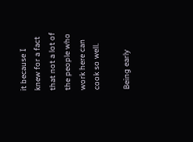it because I knew for a fact that not a lot of the people who work here can cook so well.

Being early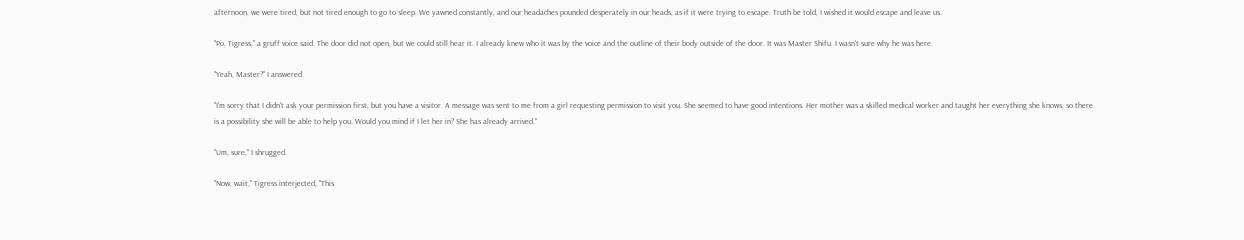afternoon, we were tired, but not tired enough to go to sleep. We yawned constantly, and our headaches pounded desperately in our heads, as if it were trying to escape. Truth be told, I wished it would escape and leave us.

"Po, Tigress," a gruff voice said. The door did not open, but we could still hear it. I already knew who it was by the voice and the outline of their body outside of the door. It was Master Shifu. I wasn't sure why he was here.

"Yeah, Master?" I answered.

"I'm sorry that I didn't ask your permission first, but you have a visitor. A message was sent to me from a girl requesting permission to visit you. She seemed to have good intentions. Her mother was a skilled medical worker and taught her everything she knows, so there is a possibility she will be able to help you. Would you mind if I let her in? She has already arrived."

"Um, sure," I shrugged.

"Now, wait," Tigress interjected, "This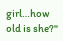girl…how old is she?"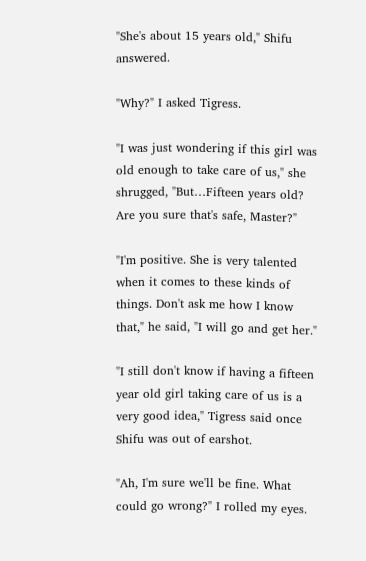"She's about 15 years old," Shifu answered.

"Why?" I asked Tigress.

"I was just wondering if this girl was old enough to take care of us," she shrugged, "But…Fifteen years old? Are you sure that's safe, Master?"

"I'm positive. She is very talented when it comes to these kinds of things. Don't ask me how I know that," he said, "I will go and get her."

"I still don't know if having a fifteen year old girl taking care of us is a very good idea," Tigress said once Shifu was out of earshot.

"Ah, I'm sure we'll be fine. What could go wrong?" I rolled my eyes.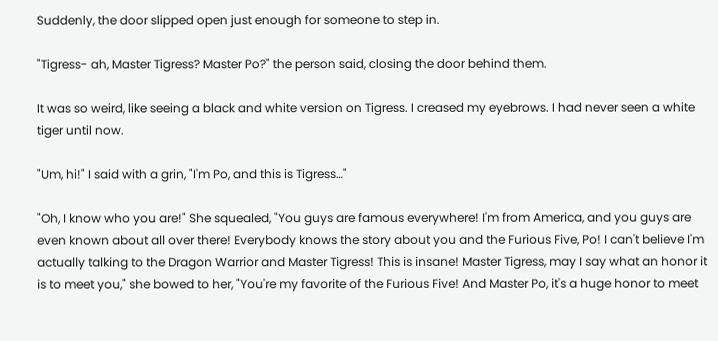Suddenly, the door slipped open just enough for someone to step in.

"Tigress- ah, Master Tigress? Master Po?" the person said, closing the door behind them.

It was so weird, like seeing a black and white version on Tigress. I creased my eyebrows. I had never seen a white tiger until now.

"Um, hi!" I said with a grin, "I'm Po, and this is Tigress…"

"Oh, I know who you are!" She squealed, "You guys are famous everywhere! I'm from America, and you guys are even known about all over there! Everybody knows the story about you and the Furious Five, Po! I can't believe I'm actually talking to the Dragon Warrior and Master Tigress! This is insane! Master Tigress, may I say what an honor it is to meet you," she bowed to her, "You're my favorite of the Furious Five! And Master Po, it's a huge honor to meet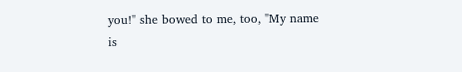you!" she bowed to me, too, "My name is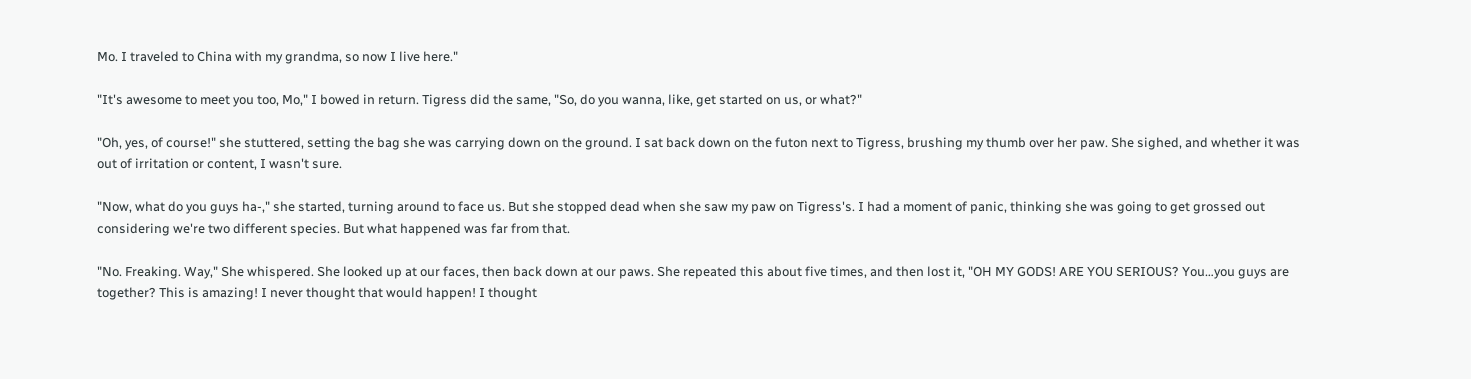Mo. I traveled to China with my grandma, so now I live here."

"It's awesome to meet you too, Mo," I bowed in return. Tigress did the same, "So, do you wanna, like, get started on us, or what?"

"Oh, yes, of course!" she stuttered, setting the bag she was carrying down on the ground. I sat back down on the futon next to Tigress, brushing my thumb over her paw. She sighed, and whether it was out of irritation or content, I wasn't sure.

"Now, what do you guys ha-," she started, turning around to face us. But she stopped dead when she saw my paw on Tigress's. I had a moment of panic, thinking she was going to get grossed out considering we're two different species. But what happened was far from that.

"No. Freaking. Way," She whispered. She looked up at our faces, then back down at our paws. She repeated this about five times, and then lost it, "OH MY GODS! ARE YOU SERIOUS? You…you guys are together? This is amazing! I never thought that would happen! I thought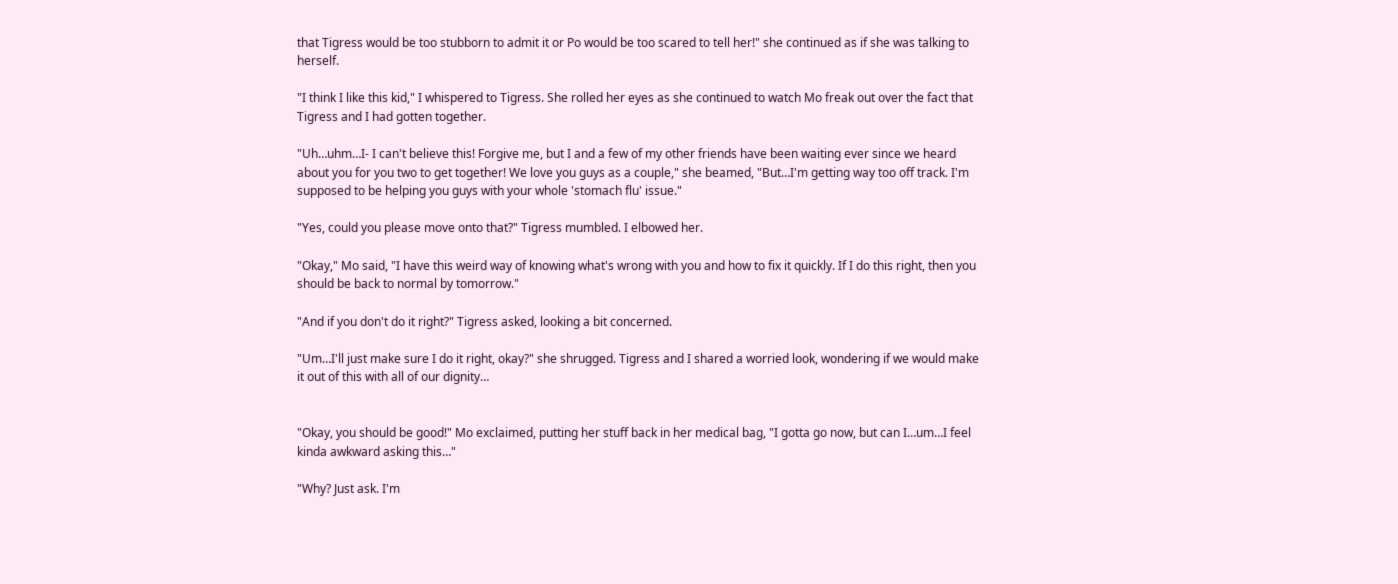that Tigress would be too stubborn to admit it or Po would be too scared to tell her!" she continued as if she was talking to herself.

"I think I like this kid," I whispered to Tigress. She rolled her eyes as she continued to watch Mo freak out over the fact that Tigress and I had gotten together.

"Uh…uhm…I- I can't believe this! Forgive me, but I and a few of my other friends have been waiting ever since we heard about you for you two to get together! We love you guys as a couple," she beamed, "But…I'm getting way too off track. I'm supposed to be helping you guys with your whole 'stomach flu' issue."

"Yes, could you please move onto that?" Tigress mumbled. I elbowed her.

"Okay," Mo said, "I have this weird way of knowing what's wrong with you and how to fix it quickly. If I do this right, then you should be back to normal by tomorrow."

"And if you don't do it right?" Tigress asked, looking a bit concerned.

"Um…I'll just make sure I do it right, okay?" she shrugged. Tigress and I shared a worried look, wondering if we would make it out of this with all of our dignity…


"Okay, you should be good!" Mo exclaimed, putting her stuff back in her medical bag, "I gotta go now, but can I…um…I feel kinda awkward asking this…"

"Why? Just ask. I'm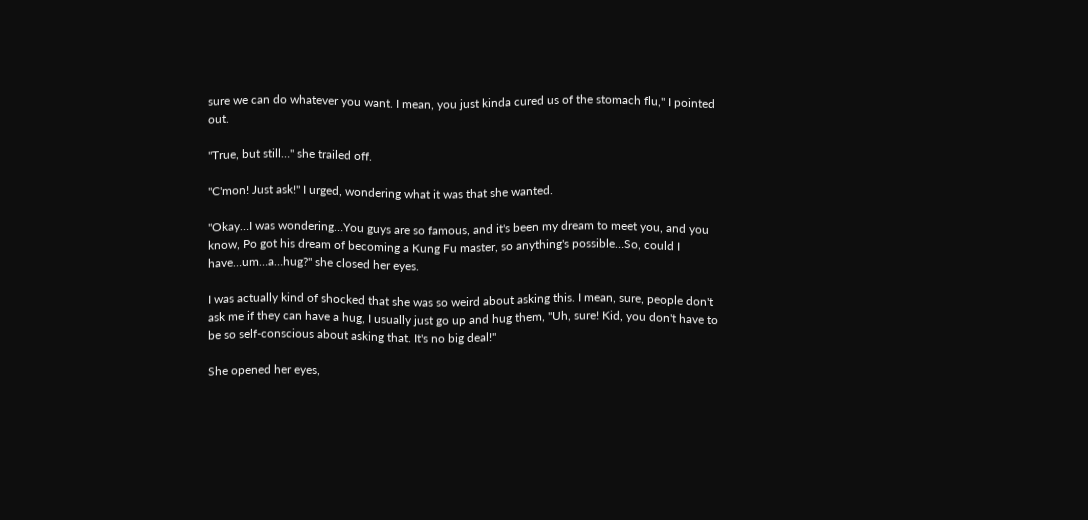sure we can do whatever you want. I mean, you just kinda cured us of the stomach flu," I pointed out.

"True, but still…" she trailed off.

"C'mon! Just ask!" I urged, wondering what it was that she wanted.

"Okay…I was wondering…You guys are so famous, and it's been my dream to meet you, and you know, Po got his dream of becoming a Kung Fu master, so anything's possible…So, could I have…um…a…hug?" she closed her eyes.

I was actually kind of shocked that she was so weird about asking this. I mean, sure, people don't ask me if they can have a hug, I usually just go up and hug them, "Uh, sure! Kid, you don't have to be so self-conscious about asking that. It's no big deal!"

She opened her eyes,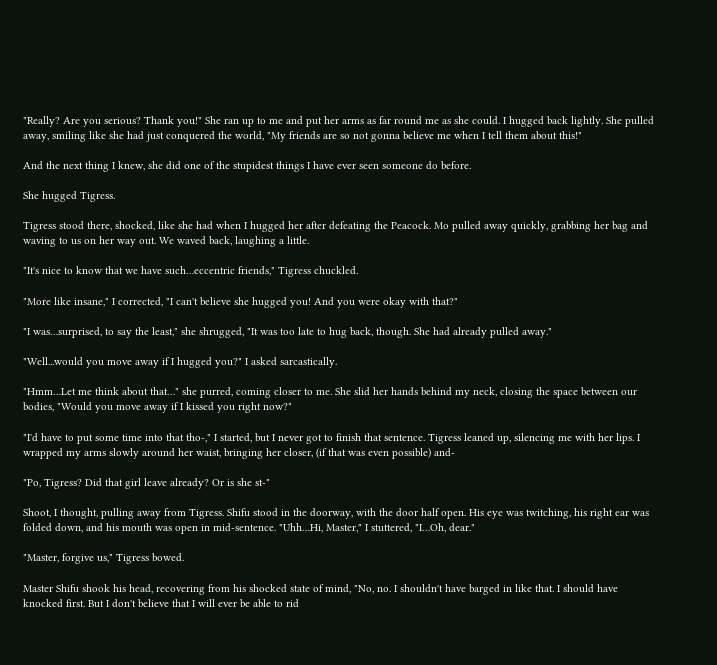"Really? Are you serious? Thank you!" She ran up to me and put her arms as far round me as she could. I hugged back lightly. She pulled away, smiling like she had just conquered the world, "My friends are so not gonna believe me when I tell them about this!"

And the next thing I knew, she did one of the stupidest things I have ever seen someone do before.

She hugged Tigress.

Tigress stood there, shocked, like she had when I hugged her after defeating the Peacock. Mo pulled away quickly, grabbing her bag and waving to us on her way out. We waved back, laughing a little.

"It's nice to know that we have such…eccentric friends," Tigress chuckled.

"More like insane," I corrected, "I can't believe she hugged you! And you were okay with that?"

"I was…surprised, to say the least," she shrugged, "It was too late to hug back, though. She had already pulled away."

"Well...would you move away if I hugged you?" I asked sarcastically.

"Hmm…Let me think about that…" she purred, coming closer to me. She slid her hands behind my neck, closing the space between our bodies, "Would you move away if I kissed you right now?"

"I'd have to put some time into that tho-," I started, but I never got to finish that sentence. Tigress leaned up, silencing me with her lips. I wrapped my arms slowly around her waist, bringing her closer, (if that was even possible) and-

"Po, Tigress? Did that girl leave already? Or is she st-"

Shoot, I thought, pulling away from Tigress. Shifu stood in the doorway, with the door half open. His eye was twitching, his right ear was folded down, and his mouth was open in mid-sentence. "Uhh…Hi, Master," I stuttered, "I…Oh, dear."

"Master, forgive us," Tigress bowed.

Master Shifu shook his head, recovering from his shocked state of mind, "No, no. I shouldn't have barged in like that. I should have knocked first. But I don't believe that I will ever be able to rid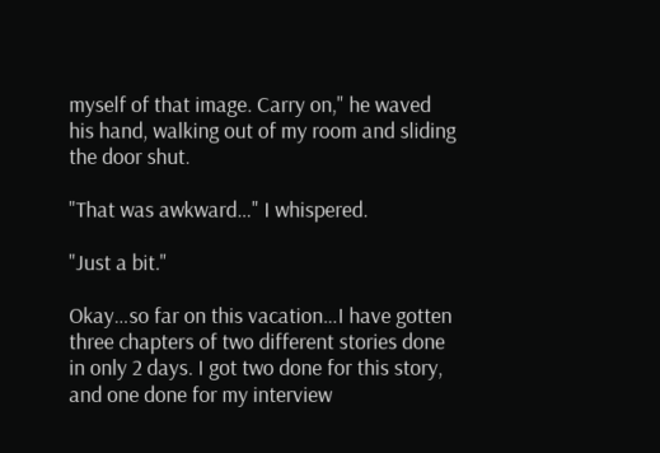myself of that image. Carry on," he waved his hand, walking out of my room and sliding the door shut.

"That was awkward…" I whispered.

"Just a bit."

Okay…so far on this vacation…I have gotten three chapters of two different stories done in only 2 days. I got two done for this story, and one done for my interview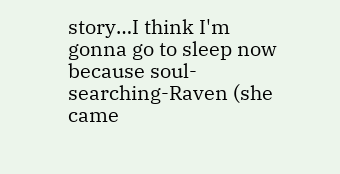story…I think I'm gonna go to sleep now because soul-searching-Raven (she came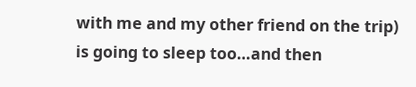with me and my other friend on the trip) is going to sleep too…and then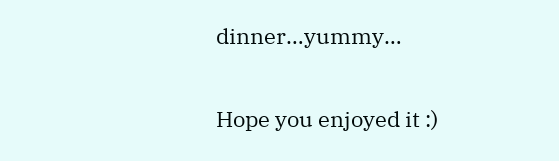dinner…yummy…

Hope you enjoyed it :)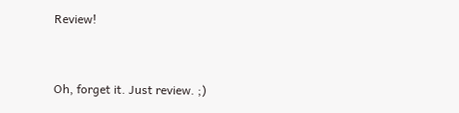Review!


Oh, forget it. Just review. ;)